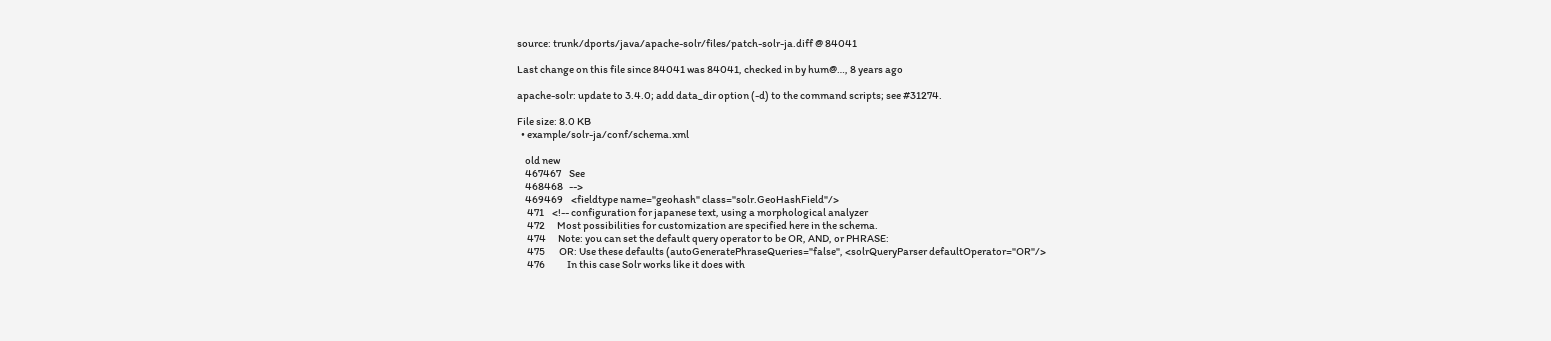source: trunk/dports/java/apache-solr/files/patch-solr-ja.diff @ 84041

Last change on this file since 84041 was 84041, checked in by hum@…, 8 years ago

apache-solr: update to 3.4.0; add data_dir option (-d) to the command scripts; see #31274.

File size: 8.0 KB
  • example/solr-ja/conf/schema.xml

    old new
    467467    See
    468468   -->
    469469    <fieldtype name="geohash" class="solr.GeoHashField"/>
     471    <!-- configuration for japanese text, using a morphological analyzer
     472      Most possibilities for customization are specified here in the schema.
     474      Note: you can set the default query operator to be OR, AND, or PHRASE:
     475       OR: Use these defaults (autoGeneratePhraseQueries="false", <solrQueryParser defaultOperator="OR"/>
     476           In this case Solr works like it does with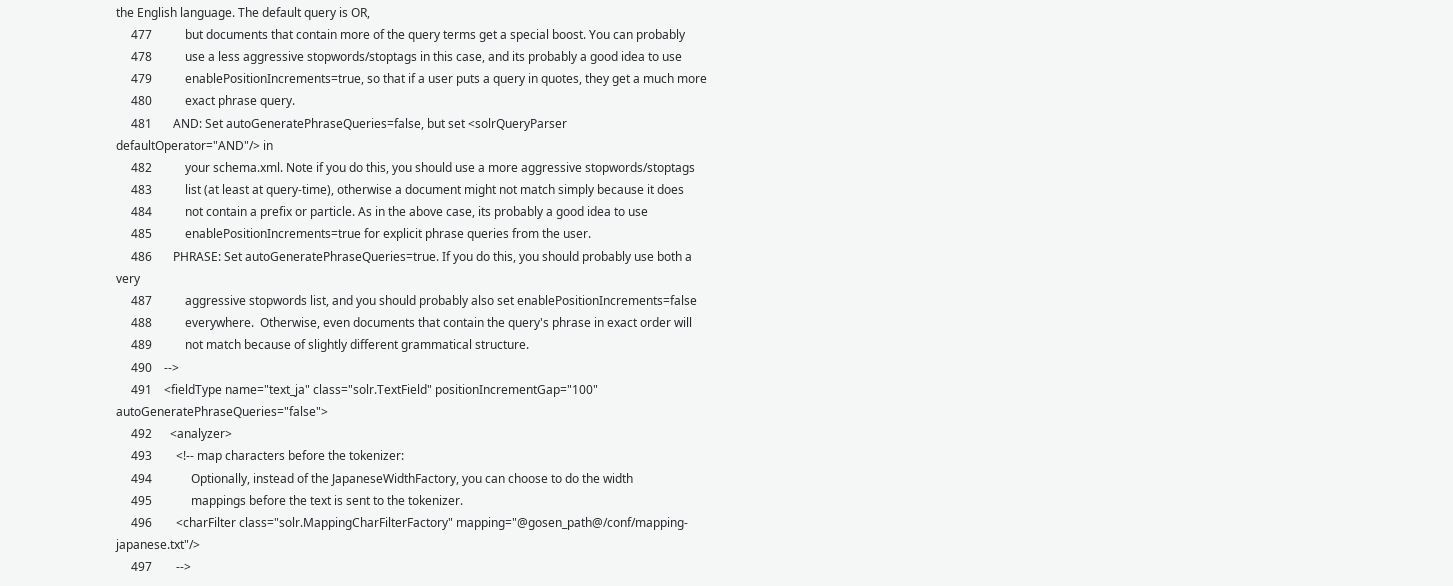the English language. The default query is OR,
     477           but documents that contain more of the query terms get a special boost. You can probably
     478           use a less aggressive stopwords/stoptags in this case, and its probably a good idea to use
     479           enablePositionIncrements=true, so that if a user puts a query in quotes, they get a much more
     480           exact phrase query.
     481       AND: Set autoGeneratePhraseQueries=false, but set <solrQueryParser defaultOperator="AND"/> in
     482           your schema.xml. Note if you do this, you should use a more aggressive stopwords/stoptags
     483           list (at least at query-time), otherwise a document might not match simply because it does
     484           not contain a prefix or particle. As in the above case, its probably a good idea to use
     485           enablePositionIncrements=true for explicit phrase queries from the user.
     486       PHRASE: Set autoGeneratePhraseQueries=true. If you do this, you should probably use both a very
     487           aggressive stopwords list, and you should probably also set enablePositionIncrements=false
     488           everywhere.  Otherwise, even documents that contain the query's phrase in exact order will
     489           not match because of slightly different grammatical structure.
     490    -->
     491    <fieldType name="text_ja" class="solr.TextField" positionIncrementGap="100" autoGeneratePhraseQueries="false">
     492      <analyzer>
     493        <!-- map characters before the tokenizer:
     494             Optionally, instead of the JapaneseWidthFactory, you can choose to do the width
     495             mappings before the text is sent to the tokenizer.
     496        <charFilter class="solr.MappingCharFilterFactory" mapping="@gosen_path@/conf/mapping-japanese.txt"/>
     497        -->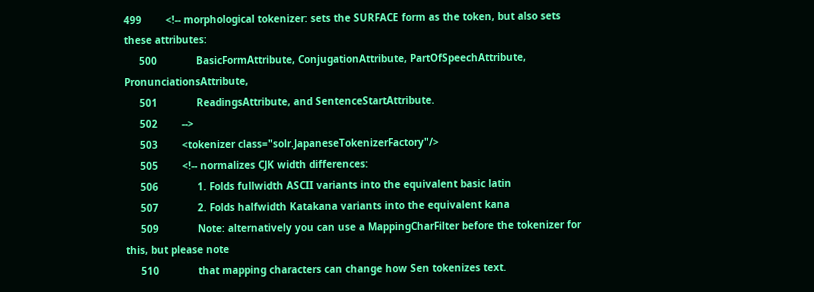499        <!-- morphological tokenizer: sets the SURFACE form as the token, but also sets these attributes:
     500             BasicFormAttribute, ConjugationAttribute, PartOfSpeechAttribute, PronunciationsAttribute,
     501             ReadingsAttribute, and SentenceStartAttribute.
     502        -->
     503        <tokenizer class="solr.JapaneseTokenizerFactory"/>
     505        <!-- normalizes CJK width differences:
     506             1. Folds fullwidth ASCII variants into the equivalent basic latin
     507             2. Folds halfwidth Katakana variants into the equivalent kana
     509             Note: alternatively you can use a MappingCharFilter before the tokenizer for this, but please note
     510             that mapping characters can change how Sen tokenizes text.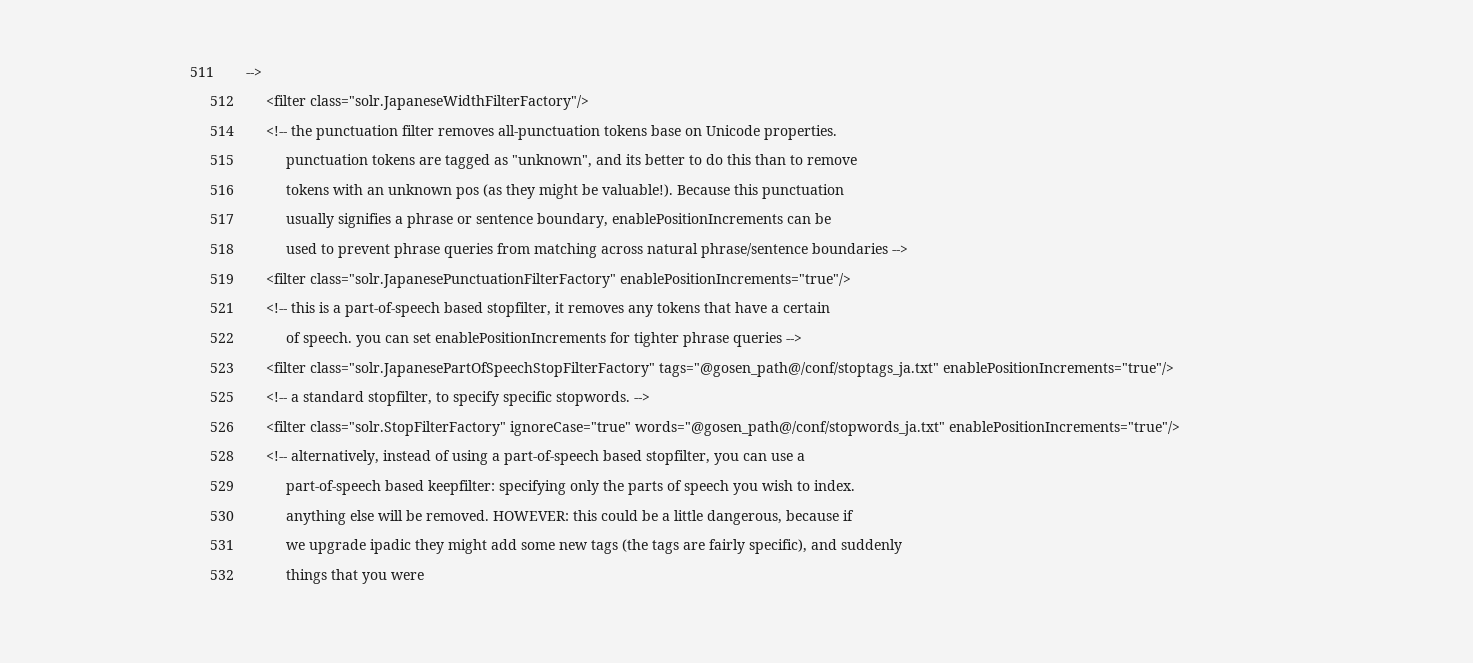511        -->
     512        <filter class="solr.JapaneseWidthFilterFactory"/>
     514        <!-- the punctuation filter removes all-punctuation tokens base on Unicode properties.
     515             punctuation tokens are tagged as "unknown", and its better to do this than to remove
     516             tokens with an unknown pos (as they might be valuable!). Because this punctuation
     517             usually signifies a phrase or sentence boundary, enablePositionIncrements can be
     518             used to prevent phrase queries from matching across natural phrase/sentence boundaries -->
     519        <filter class="solr.JapanesePunctuationFilterFactory" enablePositionIncrements="true"/>
     521        <!-- this is a part-of-speech based stopfilter, it removes any tokens that have a certain
     522             of speech. you can set enablePositionIncrements for tighter phrase queries -->
     523        <filter class="solr.JapanesePartOfSpeechStopFilterFactory" tags="@gosen_path@/conf/stoptags_ja.txt" enablePositionIncrements="true"/>
     525        <!-- a standard stopfilter, to specify specific stopwords. -->
     526        <filter class="solr.StopFilterFactory" ignoreCase="true" words="@gosen_path@/conf/stopwords_ja.txt" enablePositionIncrements="true"/>
     528        <!-- alternatively, instead of using a part-of-speech based stopfilter, you can use a
     529             part-of-speech based keepfilter: specifying only the parts of speech you wish to index.
     530             anything else will be removed. HOWEVER: this could be a little dangerous, because if
     531             we upgrade ipadic they might add some new tags (the tags are fairly specific), and suddenly
     532             things that you were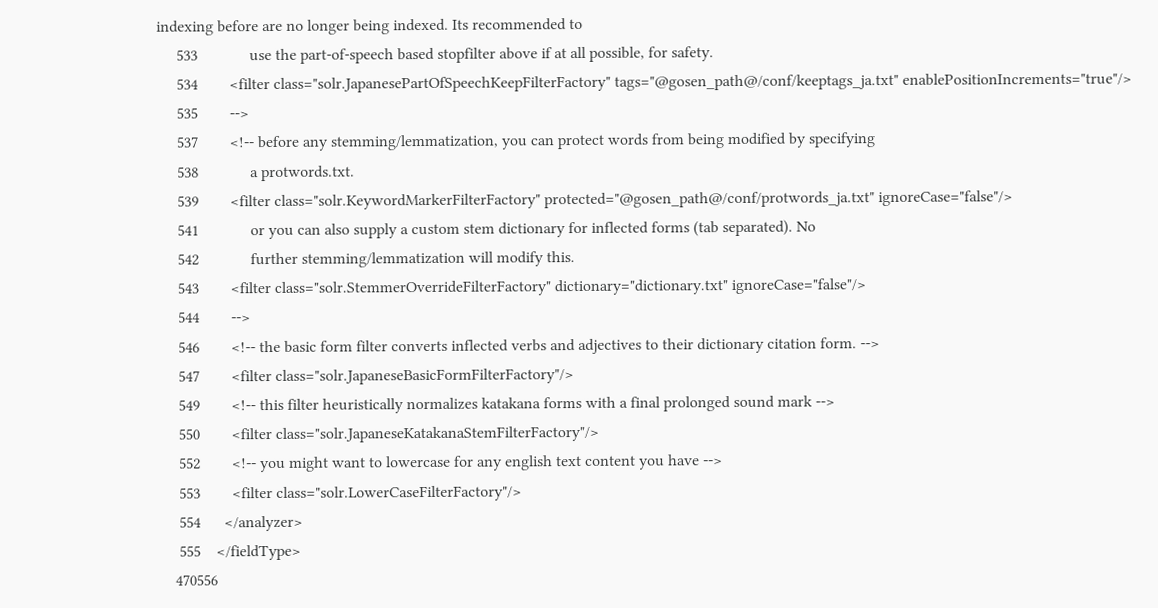indexing before are no longer being indexed. Its recommended to
     533             use the part-of-speech based stopfilter above if at all possible, for safety.
     534        <filter class="solr.JapanesePartOfSpeechKeepFilterFactory" tags="@gosen_path@/conf/keeptags_ja.txt" enablePositionIncrements="true"/>
     535        -->
     537        <!-- before any stemming/lemmatization, you can protect words from being modified by specifying
     538             a protwords.txt.
     539        <filter class="solr.KeywordMarkerFilterFactory" protected="@gosen_path@/conf/protwords_ja.txt" ignoreCase="false"/>
     541             or you can also supply a custom stem dictionary for inflected forms (tab separated). No
     542             further stemming/lemmatization will modify this.
     543        <filter class="solr.StemmerOverrideFilterFactory" dictionary="dictionary.txt" ignoreCase="false"/>
     544        -->
     546        <!-- the basic form filter converts inflected verbs and adjectives to their dictionary citation form. -->
     547        <filter class="solr.JapaneseBasicFormFilterFactory"/>
     549        <!-- this filter heuristically normalizes katakana forms with a final prolonged sound mark -->
     550        <filter class="solr.JapaneseKatakanaStemFilterFactory"/>
     552        <!-- you might want to lowercase for any english text content you have -->
     553        <filter class="solr.LowerCaseFilterFactory"/>
     554      </analyzer>
     555    </fieldType>
    470556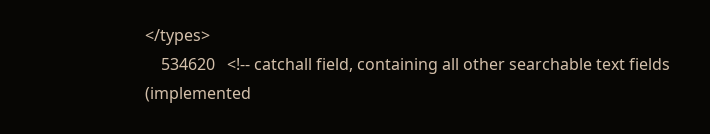</types>
    534620   <!-- catchall field, containing all other searchable text fields (implemented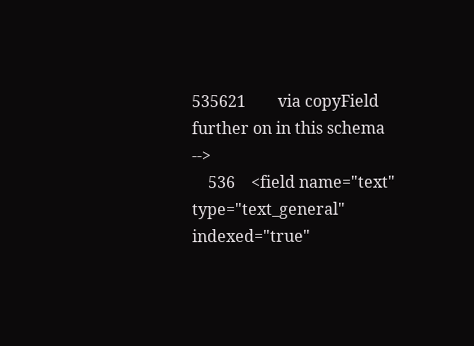535621        via copyField further on in this schema  -->
    536    <field name="text" type="text_general" indexed="true"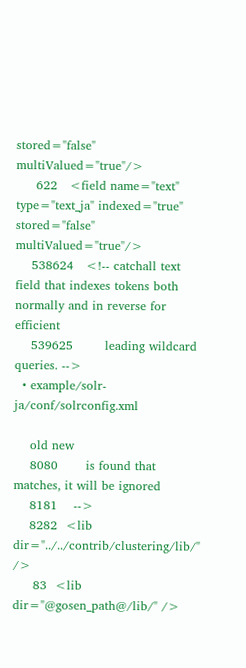stored="false" multiValued="true"/>
     622   <field name="text" type="text_ja" indexed="true" stored="false" multiValued="true"/>
    538624   <!-- catchall text field that indexes tokens both normally and in reverse for efficient
    539625        leading wildcard queries. -->
  • example/solr-ja/conf/solrconfig.xml

    old new
    8080       is found that matches, it will be ignored
    8181    -->
    8282  <lib dir="../../contrib/clustering/lib/" />
     83  <lib dir="@gosen_path@/lib/" />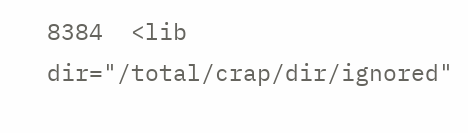8384  <lib dir="/total/crap/dir/ignored"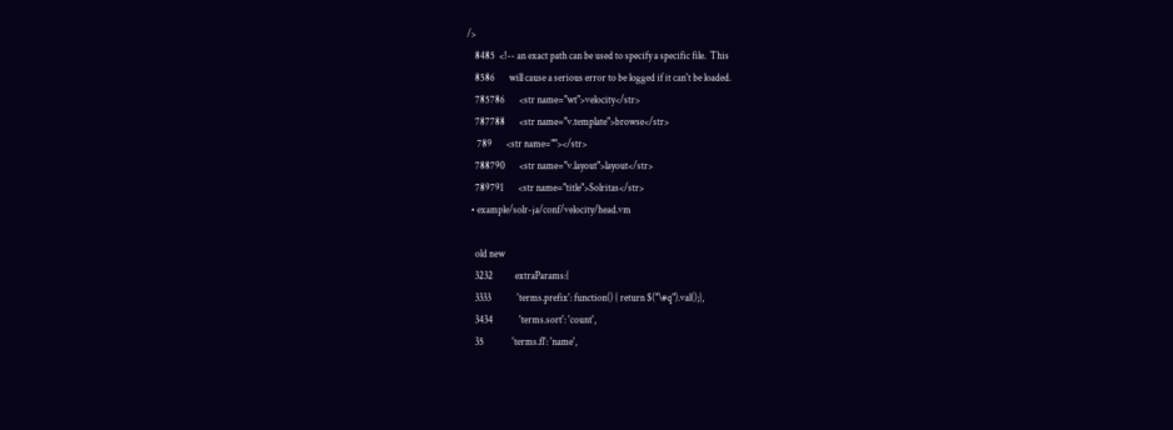/>
    8485  <!-- an exact path can be used to specify a specific file.  This
    8586       will cause a serious error to be logged if it can't be loaded.
    785786       <str name="wt">velocity</str>
    787788       <str name="v.template">browse</str>
     789       <str name=""></str>
    788790       <str name="v.layout">layout</str>
    789791       <str name="title">Solritas</str>
  • example/solr-ja/conf/velocity/head.vm

    old new
    3232           extraParams:{
    3333             'terms.prefix': function() { return $("\#q").val();},
    3434             'terms.sort': 'count',
    35              'terms.fl': 'name',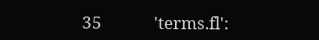35             'terms.fl':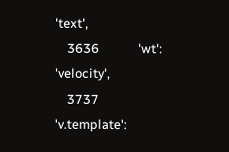'text',
    3636             'wt': 'velocity',
    3737             'v.template':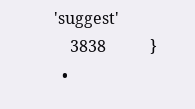'suggest'
    3838           }
  •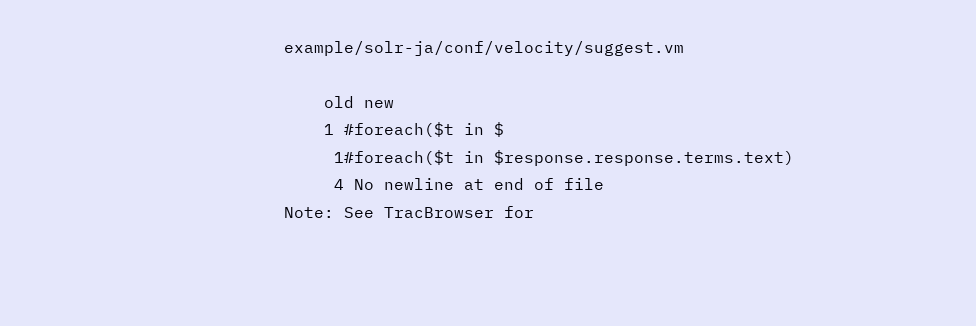example/solr-ja/conf/velocity/suggest.vm

    old new
    1 #foreach($t in $
     1#foreach($t in $response.response.terms.text)
     4 No newline at end of file
Note: See TracBrowser for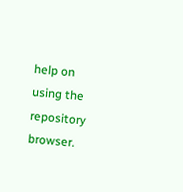help on using the repository browser.